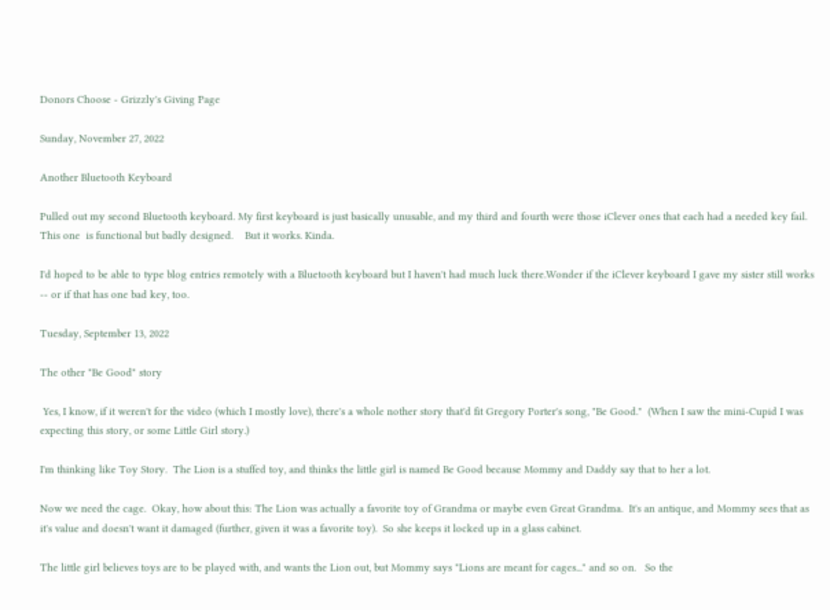Donors Choose - Grizzly's Giving Page

Sunday, November 27, 2022

Another Bluetooth Keyboard

Pulled out my second Bluetooth keyboard. My first keyboard is just basically unusable, and my third and fourth were those iClever ones that each had a needed key fail. This one  is functional but badly designed.    But it works. Kinda.

I'd hoped to be able to type blog entries remotely with a Bluetooth keyboard but I haven't had much luck there.Wonder if the iClever keyboard I gave my sister still works -- or if that has one bad key, too.

Tuesday, September 13, 2022

The other "Be Good" story

 Yes, I know, if it weren't for the video (which I mostly love), there's a whole nother story that'd fit Gregory Porter's song, "Be Good."  (When I saw the mini-Cupid I was expecting this story, or some Little Girl story.)

I'm thinking like Toy Story.  The Lion is a stuffed toy, and thinks the little girl is named Be Good because Mommy and Daddy say that to her a lot.

Now we need the cage.  Okay, how about this: The Lion was actually a favorite toy of Grandma or maybe even Great Grandma.  It's an antique, and Mommy sees that as it's value and doesn't want it damaged (further, given it was a favorite toy).  So she keeps it locked up in a glass cabinet.

The little girl believes toys are to be played with, and wants the Lion out, but Mommy says "Lions are meant for cages..." and so on.   So the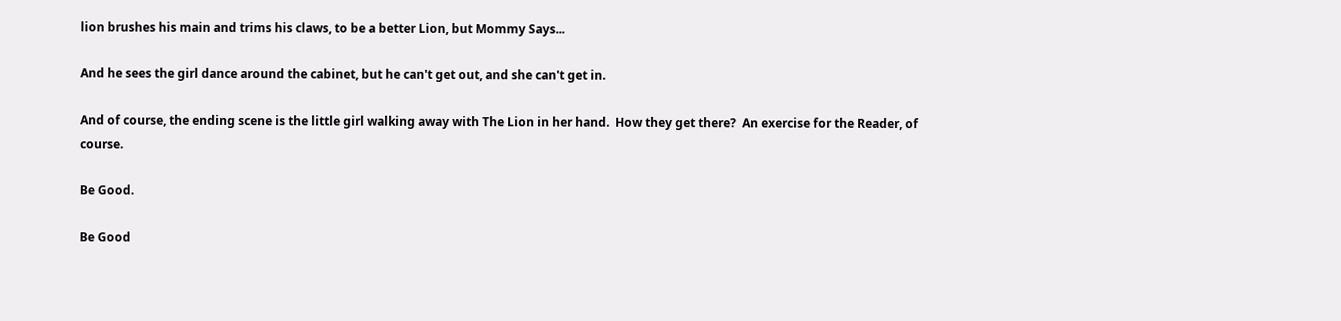lion brushes his main and trims his claws, to be a better Lion, but Mommy Says...

And he sees the girl dance around the cabinet, but he can't get out, and she can't get in.

And of course, the ending scene is the little girl walking away with The Lion in her hand.  How they get there?  An exercise for the Reader, of course.

Be Good.

Be Good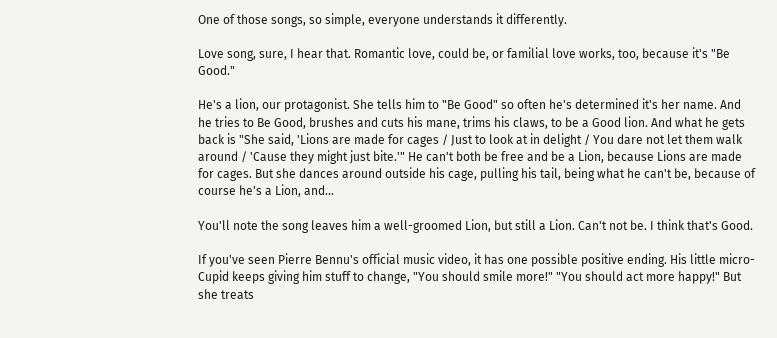One of those songs, so simple, everyone understands it differently.

Love song, sure, I hear that. Romantic love, could be, or familial love works, too, because it's "Be Good."

He's a lion, our protagonist. She tells him to "Be Good" so often he's determined it's her name. And he tries to Be Good, brushes and cuts his mane, trims his claws, to be a Good lion. And what he gets back is "She said, 'Lions are made for cages / Just to look at in delight / You dare not let them walk around / 'Cause they might just bite.'" He can't both be free and be a Lion, because Lions are made for cages. But she dances around outside his cage, pulling his tail, being what he can't be, because of course he's a Lion, and...

You'll note the song leaves him a well-groomed Lion, but still a Lion. Can't not be. I think that's Good.

If you've seen Pierre Bennu's official music video, it has one possible positive ending. His little micro-Cupid keeps giving him stuff to change, "You should smile more!" "You should act more happy!" But she treats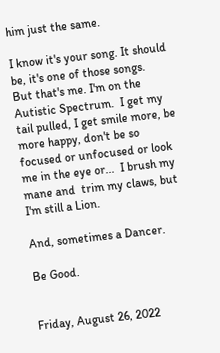him just the same.

I know it's your song. It should be, it's one of those songs.
But that's me. I'm on the Autistic Spectrum.  I get my tail pulled, I get smile more, be more happy, don't be so focused or unfocused or look me in the eye or...  I brush my mane and  trim my claws, but I'm still a Lion.

And, sometimes a Dancer.

Be Good.


Friday, August 26, 2022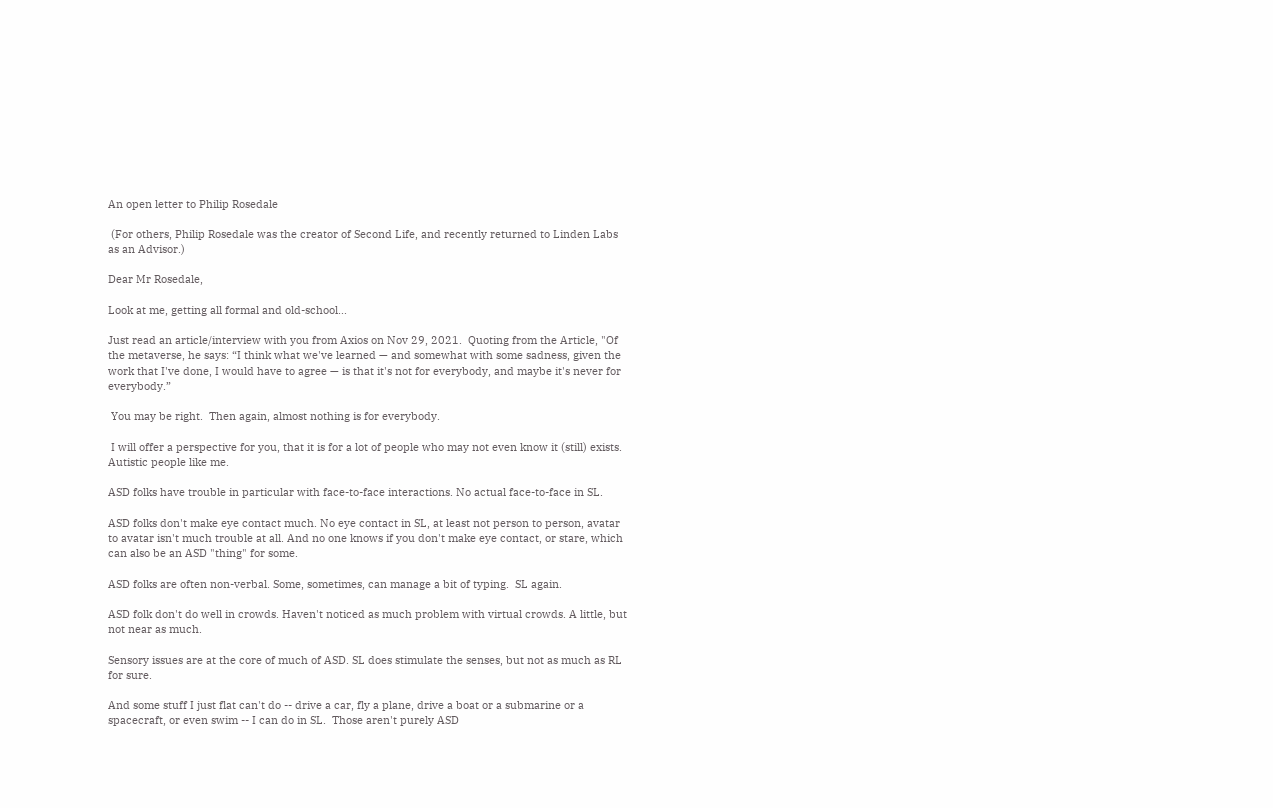An open letter to Philip Rosedale

 (For others, Philip Rosedale was the creator of Second Life, and recently returned to Linden Labs as an Advisor.)

Dear Mr Rosedale,

Look at me, getting all formal and old-school...

Just read an article/interview with you from Axios on Nov 29, 2021.  Quoting from the Article, "Of the metaverse, he says: “I think what we've learned — and somewhat with some sadness, given the work that I've done, I would have to agree — is that it's not for everybody, and maybe it's never for everybody.”

 You may be right.  Then again, almost nothing is for everybody.

 I will offer a perspective for you, that it is for a lot of people who may not even know it (still) exists.  Autistic people like me.

ASD folks have trouble in particular with face-to-face interactions. No actual face-to-face in SL.

ASD folks don't make eye contact much. No eye contact in SL, at least not person to person, avatar to avatar isn't much trouble at all. And no one knows if you don't make eye contact, or stare, which can also be an ASD "thing" for some.

ASD folks are often non-verbal. Some, sometimes, can manage a bit of typing.  SL again.

ASD folk don't do well in crowds. Haven't noticed as much problem with virtual crowds. A little, but not near as much.

Sensory issues are at the core of much of ASD. SL does stimulate the senses, but not as much as RL for sure.

And some stuff I just flat can't do -- drive a car, fly a plane, drive a boat or a submarine or a spacecraft, or even swim -- I can do in SL.  Those aren't purely ASD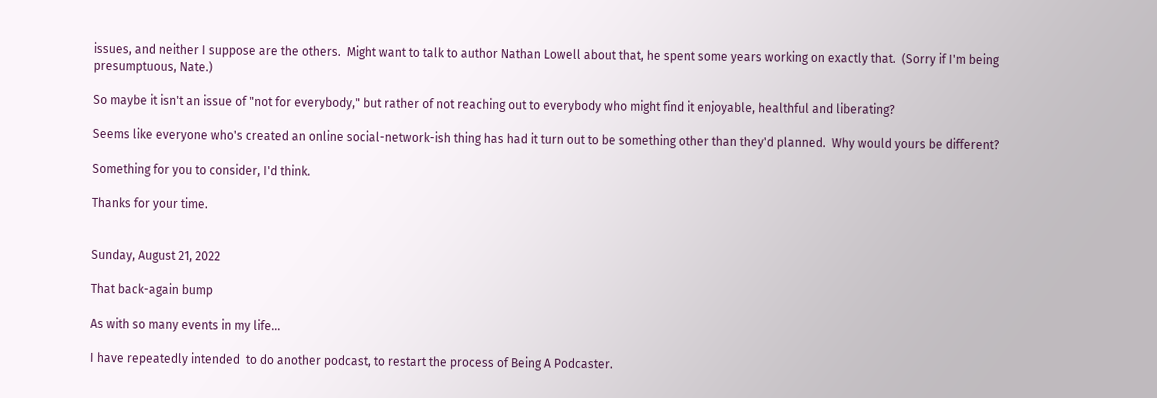issues, and neither I suppose are the others.  Might want to talk to author Nathan Lowell about that, he spent some years working on exactly that.  (Sorry if I'm being presumptuous, Nate.)

So maybe it isn't an issue of "not for everybody," but rather of not reaching out to everybody who might find it enjoyable, healthful and liberating?

Seems like everyone who's created an online social-network-ish thing has had it turn out to be something other than they'd planned.  Why would yours be different?

Something for you to consider, I'd think.

Thanks for your time.


Sunday, August 21, 2022

That back-again bump

As with so many events in my life...

I have repeatedly intended  to do another podcast, to restart the process of Being A Podcaster.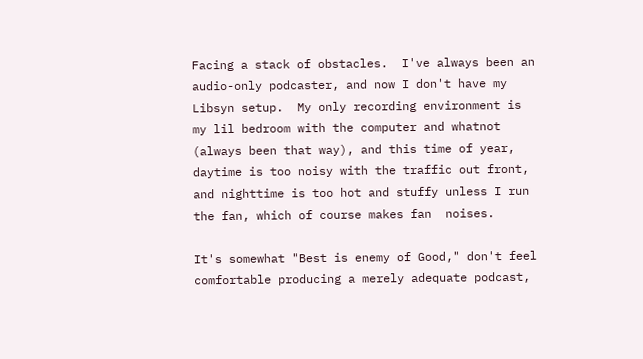Facing a stack of obstacles.  I've always been an audio-only podcaster, and now I don't have my Libsyn setup.  My only recording environment is my lil bedroom with the computer and whatnot (always been that way), and this time of year, daytime is too noisy with the traffic out front, and nighttime is too hot and stuffy unless I run the fan, which of course makes fan  noises.

It's somewhat "Best is enemy of Good," don't feel comfortable producing a merely adequate podcast,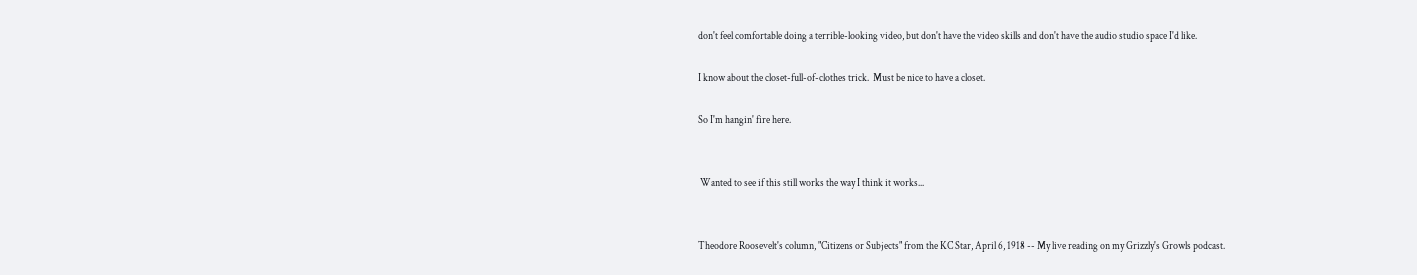don't feel comfortable doing a terrible-looking video, but don't have the video skills and don't have the audio studio space I'd like.

I know about the closet-full-of-clothes trick.  Must be nice to have a closet.

So I'm hangin' fire here.


 Wanted to see if this still works the way I think it works...


Theodore Roosevelt's column, "Citizens or Subjects" from the KC Star, April 6, 1918 -- My live reading on my Grizzly's Growls podcast.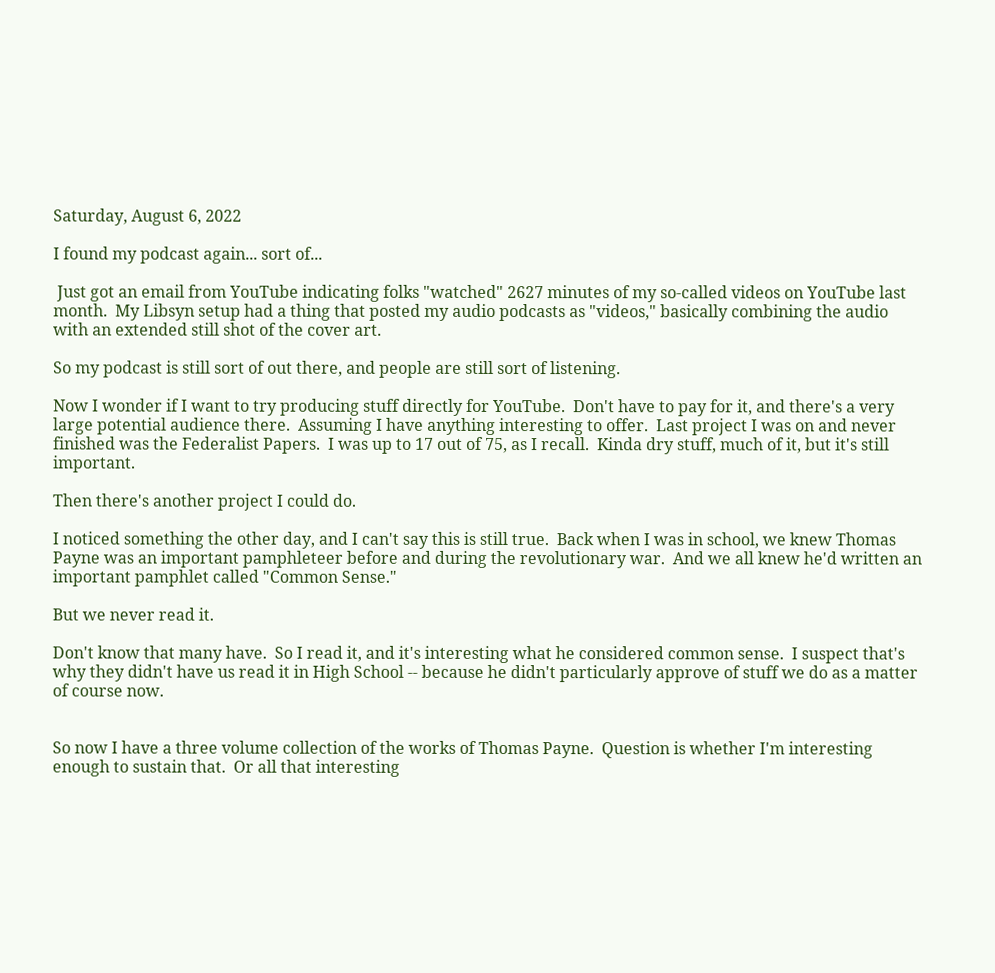Saturday, August 6, 2022

I found my podcast again... sort of...

 Just got an email from YouTube indicating folks "watched" 2627 minutes of my so-called videos on YouTube last month.  My Libsyn setup had a thing that posted my audio podcasts as "videos," basically combining the audio with an extended still shot of the cover art.

So my podcast is still sort of out there, and people are still sort of listening.

Now I wonder if I want to try producing stuff directly for YouTube.  Don't have to pay for it, and there's a very large potential audience there.  Assuming I have anything interesting to offer.  Last project I was on and never finished was the Federalist Papers.  I was up to 17 out of 75, as I recall.  Kinda dry stuff, much of it, but it's still important.

Then there's another project I could do.

I noticed something the other day, and I can't say this is still true.  Back when I was in school, we knew Thomas Payne was an important pamphleteer before and during the revolutionary war.  And we all knew he'd written an important pamphlet called "Common Sense."

But we never read it.

Don't know that many have.  So I read it, and it's interesting what he considered common sense.  I suspect that's why they didn't have us read it in High School -- because he didn't particularly approve of stuff we do as a matter of course now.


So now I have a three volume collection of the works of Thomas Payne.  Question is whether I'm interesting enough to sustain that.  Or all that interesting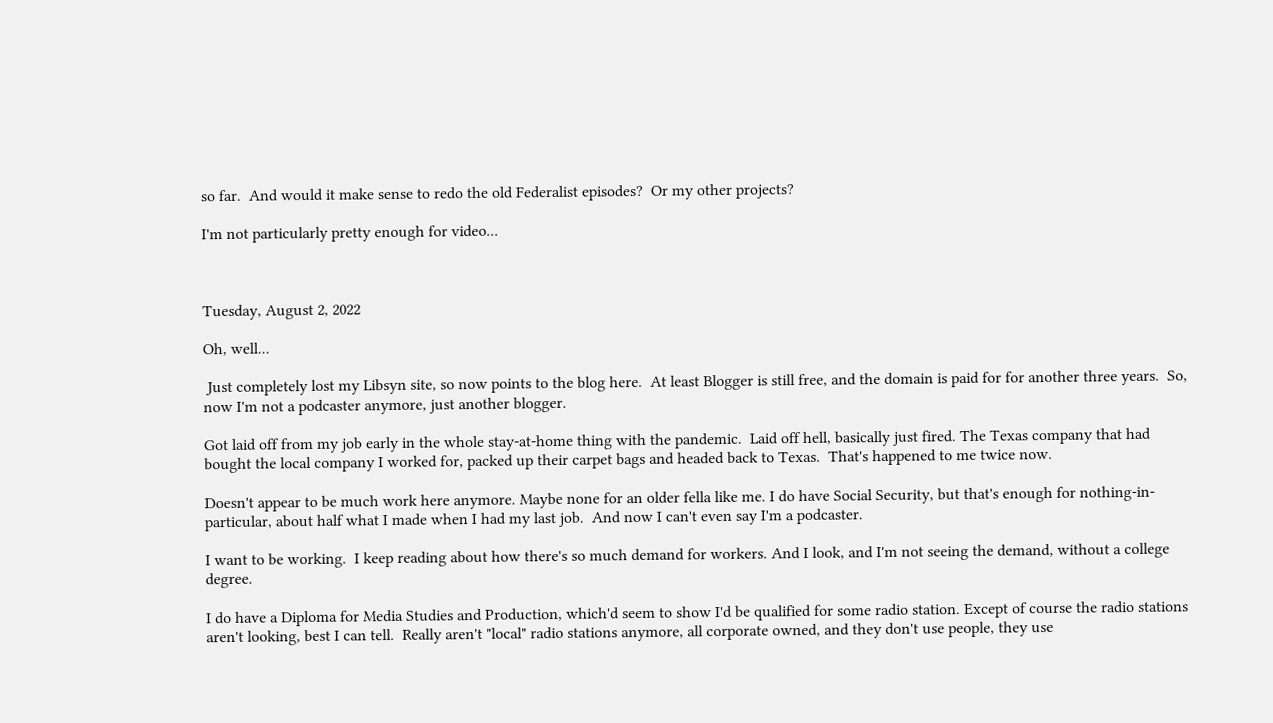so far.  And would it make sense to redo the old Federalist episodes?  Or my other projects?

I'm not particularly pretty enough for video...



Tuesday, August 2, 2022

Oh, well...

 Just completely lost my Libsyn site, so now points to the blog here.  At least Blogger is still free, and the domain is paid for for another three years.  So, now I'm not a podcaster anymore, just another blogger.

Got laid off from my job early in the whole stay-at-home thing with the pandemic.  Laid off hell, basically just fired. The Texas company that had bought the local company I worked for, packed up their carpet bags and headed back to Texas.  That's happened to me twice now.

Doesn't appear to be much work here anymore. Maybe none for an older fella like me. I do have Social Security, but that's enough for nothing-in-particular, about half what I made when I had my last job.  And now I can't even say I'm a podcaster.

I want to be working.  I keep reading about how there's so much demand for workers. And I look, and I'm not seeing the demand, without a college degree.

I do have a Diploma for Media Studies and Production, which'd seem to show I'd be qualified for some radio station. Except of course the radio stations aren't looking, best I can tell.  Really aren't "local" radio stations anymore, all corporate owned, and they don't use people, they use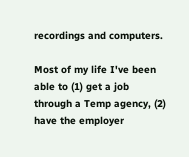recordings and computers.

Most of my life I've been able to (1) get a job through a Temp agency, (2) have the employer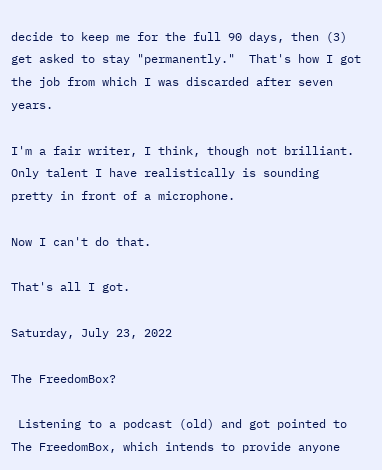decide to keep me for the full 90 days, then (3) get asked to stay "permanently."  That's how I got the job from which I was discarded after seven years.

I'm a fair writer, I think, though not brilliant. Only talent I have realistically is sounding pretty in front of a microphone.

Now I can't do that.

That's all I got.

Saturday, July 23, 2022

The FreedomBox?

 Listening to a podcast (old) and got pointed to The FreedomBox, which intends to provide anyone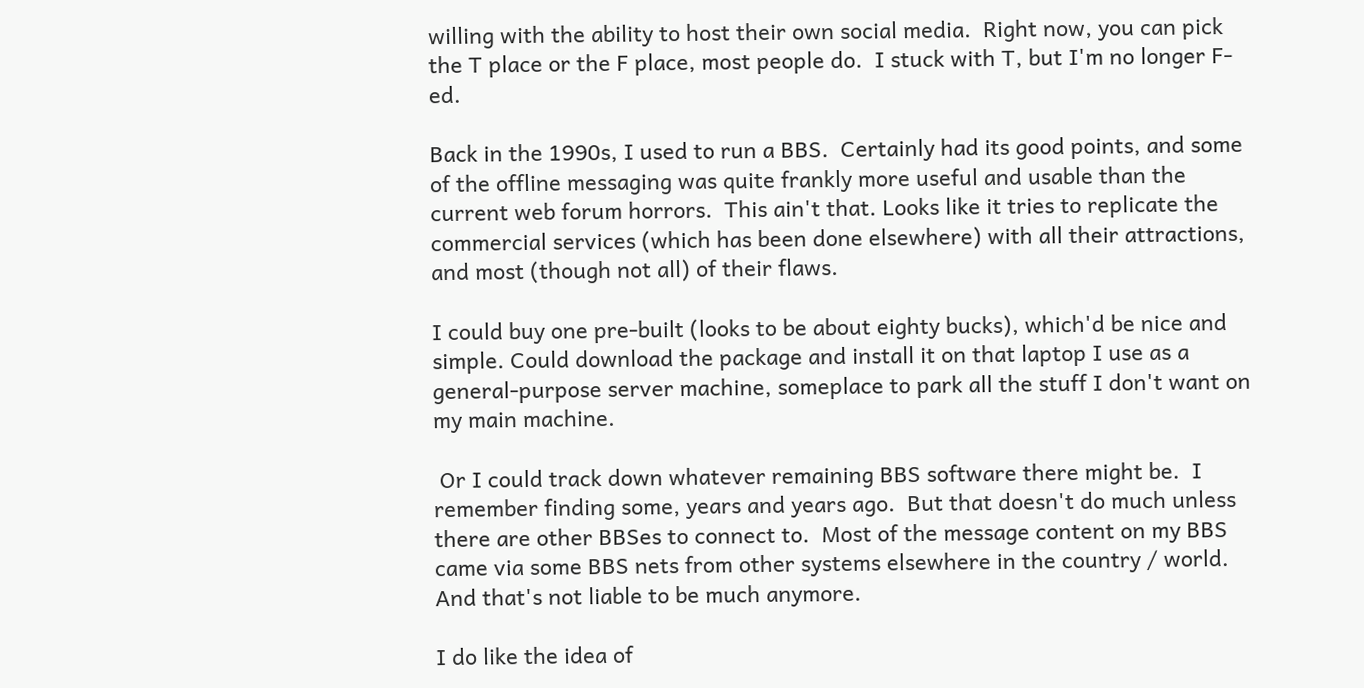willing with the ability to host their own social media.  Right now, you can pick the T place or the F place, most people do.  I stuck with T, but I'm no longer F-ed.

Back in the 1990s, I used to run a BBS.  Certainly had its good points, and some of the offline messaging was quite frankly more useful and usable than the current web forum horrors.  This ain't that. Looks like it tries to replicate the commercial services (which has been done elsewhere) with all their attractions, and most (though not all) of their flaws.

I could buy one pre-built (looks to be about eighty bucks), which'd be nice and simple. Could download the package and install it on that laptop I use as a general-purpose server machine, someplace to park all the stuff I don't want on my main machine.

 Or I could track down whatever remaining BBS software there might be.  I remember finding some, years and years ago.  But that doesn't do much unless there are other BBSes to connect to.  Most of the message content on my BBS came via some BBS nets from other systems elsewhere in the country / world.  And that's not liable to be much anymore.

I do like the idea of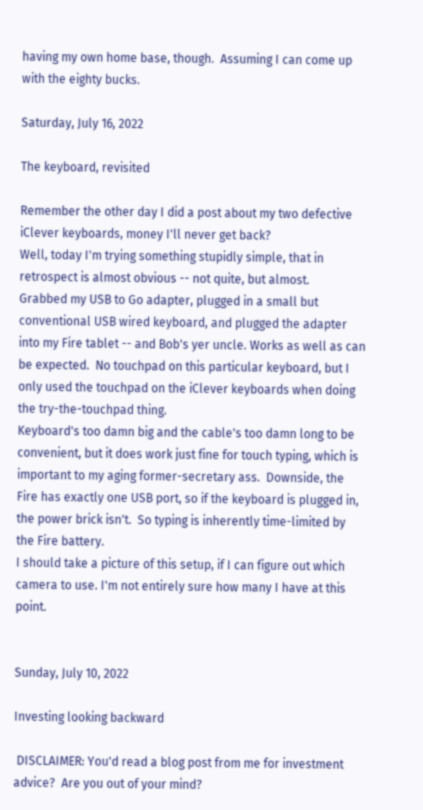having my own home base, though.  Assuming I can come up with the eighty bucks.

Saturday, July 16, 2022

The keyboard, revisited

Remember the other day I did a post about my two defective iClever keyboards, money I'll never get back?
Well, today I'm trying something stupidly simple, that in retrospect is almost obvious -- not quite, but almost.
Grabbed my USB to Go adapter, plugged in a small but conventional USB wired keyboard, and plugged the adapter into my Fire tablet -- and Bob's yer uncle. Works as well as can be expected.  No touchpad on this particular keyboard, but I only used the touchpad on the iClever keyboards when doing the try-the-touchpad thing.
Keyboard's too damn big and the cable's too damn long to be convenient, but it does work just fine for touch typing, which is important to my aging former-secretary ass.  Downside, the Fire has exactly one USB port, so if the keyboard is plugged in, the power brick isn't.  So typing is inherently time-limited by the Fire battery.
I should take a picture of this setup, if I can figure out which camera to use. I'm not entirely sure how many I have at this point.


Sunday, July 10, 2022

Investing looking backward

 DISCLAIMER: You'd read a blog post from me for investment advice?  Are you out of your mind?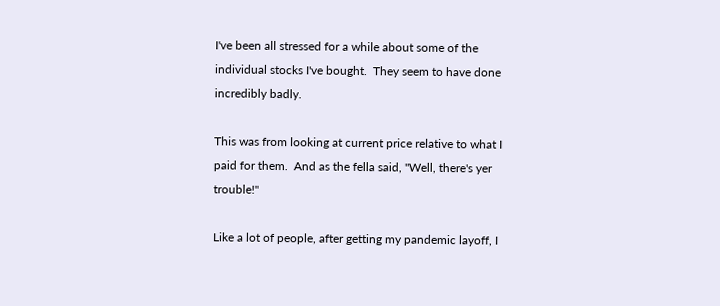I've been all stressed for a while about some of the individual stocks I've bought.  They seem to have done incredibly badly.

This was from looking at current price relative to what I paid for them.  And as the fella said, "Well, there's yer trouble!"

Like a lot of people, after getting my pandemic layoff, I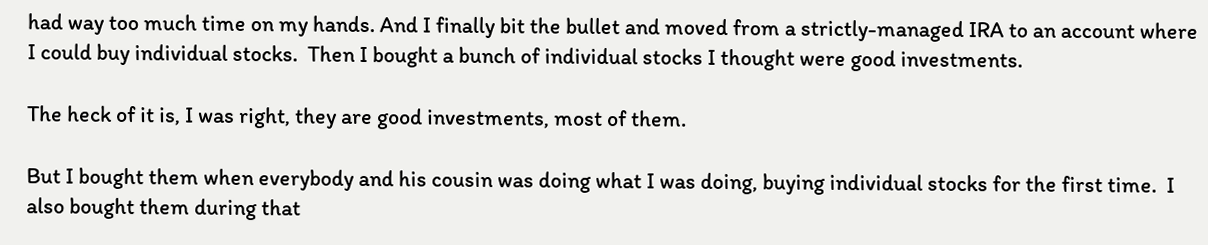had way too much time on my hands. And I finally bit the bullet and moved from a strictly-managed IRA to an account where I could buy individual stocks.  Then I bought a bunch of individual stocks I thought were good investments.

The heck of it is, I was right, they are good investments, most of them.

But I bought them when everybody and his cousin was doing what I was doing, buying individual stocks for the first time.  I also bought them during that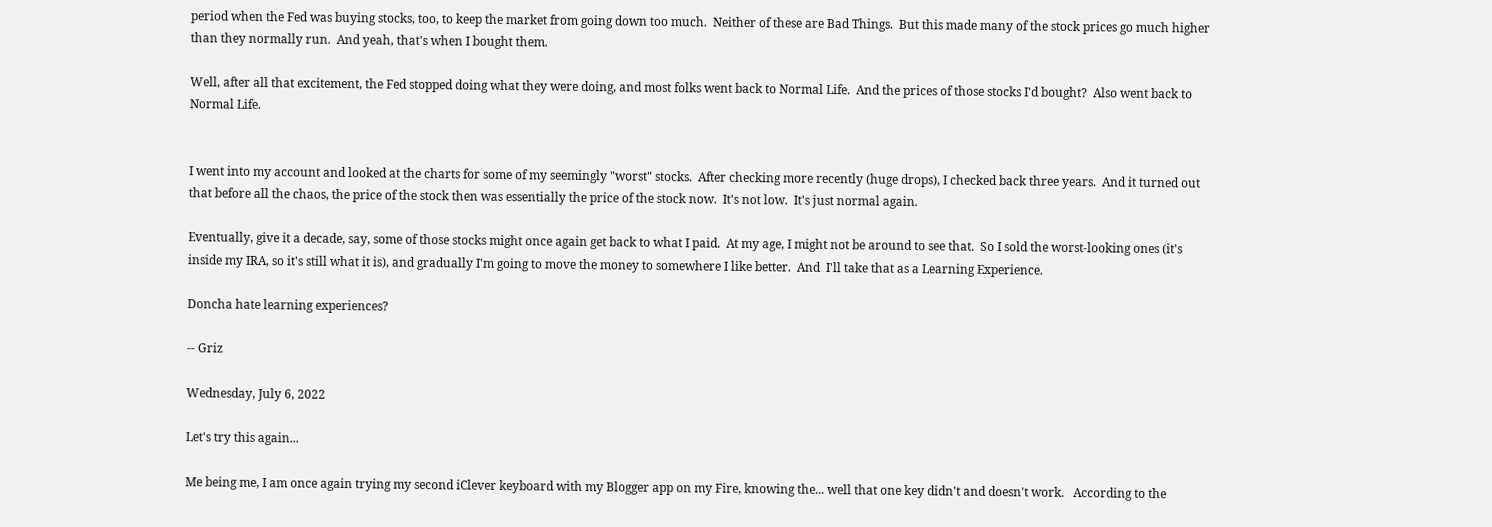period when the Fed was buying stocks, too, to keep the market from going down too much.  Neither of these are Bad Things.  But this made many of the stock prices go much higher than they normally run.  And yeah, that's when I bought them.

Well, after all that excitement, the Fed stopped doing what they were doing, and most folks went back to Normal Life.  And the prices of those stocks I'd bought?  Also went back to Normal Life.


I went into my account and looked at the charts for some of my seemingly "worst" stocks.  After checking more recently (huge drops), I checked back three years.  And it turned out that before all the chaos, the price of the stock then was essentially the price of the stock now.  It's not low.  It's just normal again.

Eventually, give it a decade, say, some of those stocks might once again get back to what I paid.  At my age, I might not be around to see that.  So I sold the worst-looking ones (it's inside my IRA, so it's still what it is), and gradually I'm going to move the money to somewhere I like better.  And  I'll take that as a Learning Experience.

Doncha hate learning experiences?

-- Griz

Wednesday, July 6, 2022

Let's try this again...

Me being me, I am once again trying my second iClever keyboard with my Blogger app on my Fire, knowing the... well that one key didn't and doesn't work.   According to the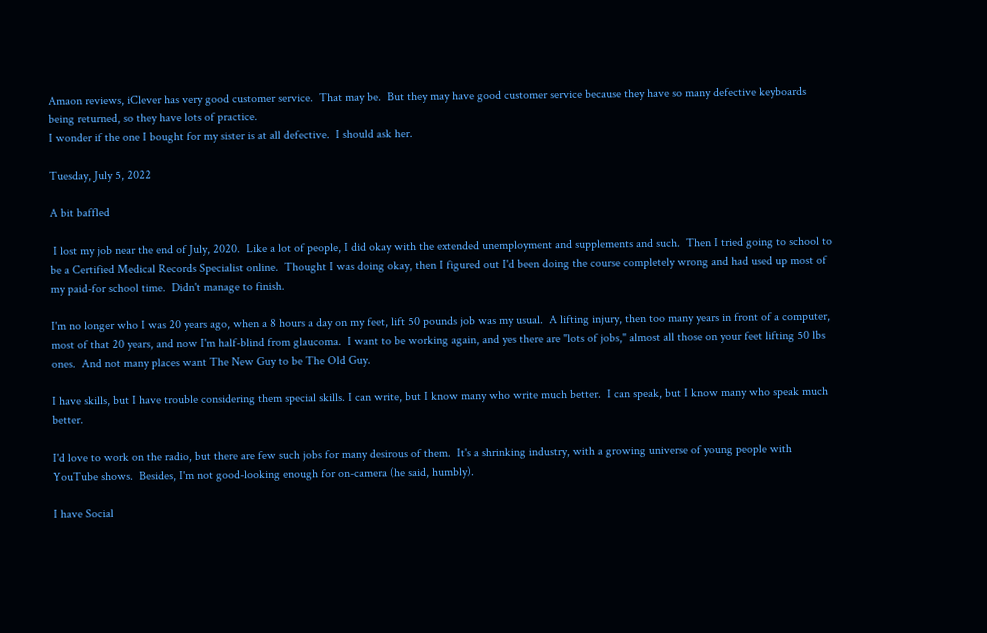Amaon reviews, iClever has very good customer service.  That may be.  But they may have good customer service because they have so many defective keyboards being returned, so they have lots of practice.
I wonder if the one I bought for my sister is at all defective.  I should ask her.

Tuesday, July 5, 2022

A bit baffled

 I lost my job near the end of July, 2020.  Like a lot of people, I did okay with the extended unemployment and supplements and such.  Then I tried going to school to be a Certified Medical Records Specialist online.  Thought I was doing okay, then I figured out I'd been doing the course completely wrong and had used up most of my paid-for school time.  Didn't manage to finish.

I'm no longer who I was 20 years ago, when a 8 hours a day on my feet, lift 50 pounds job was my usual.  A lifting injury, then too many years in front of a computer, most of that 20 years, and now I'm half-blind from glaucoma.  I want to be working again, and yes there are "lots of jobs," almost all those on your feet lifting 50 lbs ones.  And not many places want The New Guy to be The Old Guy.

I have skills, but I have trouble considering them special skills. I can write, but I know many who write much better.  I can speak, but I know many who speak much better.

I'd love to work on the radio, but there are few such jobs for many desirous of them.  It's a shrinking industry, with a growing universe of young people with YouTube shows.  Besides, I'm not good-looking enough for on-camera (he said, humbly).

I have Social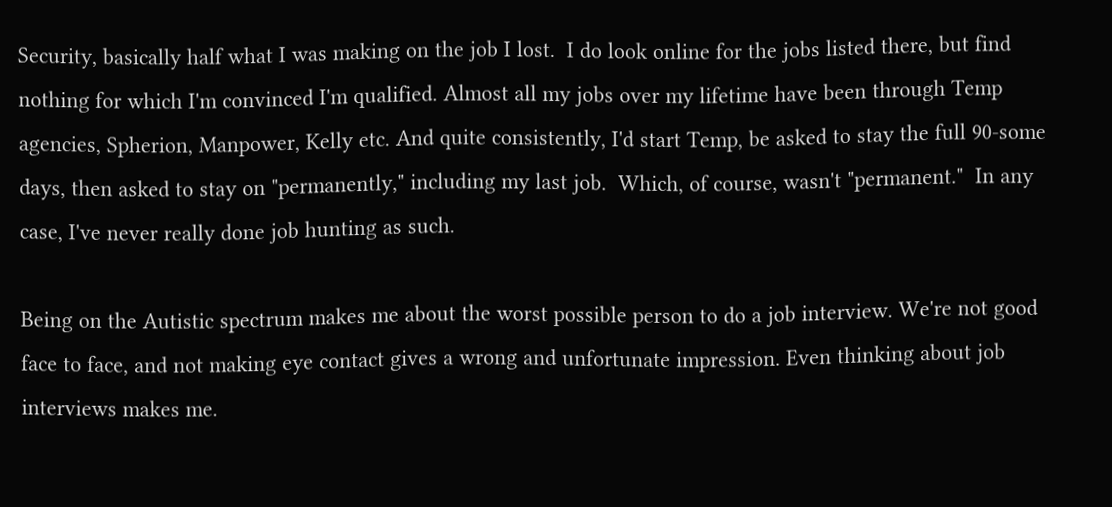Security, basically half what I was making on the job I lost.  I do look online for the jobs listed there, but find nothing for which I'm convinced I'm qualified. Almost all my jobs over my lifetime have been through Temp agencies, Spherion, Manpower, Kelly etc. And quite consistently, I'd start Temp, be asked to stay the full 90-some days, then asked to stay on "permanently," including my last job.  Which, of course, wasn't "permanent."  In any case, I've never really done job hunting as such.

Being on the Autistic spectrum makes me about the worst possible person to do a job interview. We're not good face to face, and not making eye contact gives a wrong and unfortunate impression. Even thinking about job interviews makes me.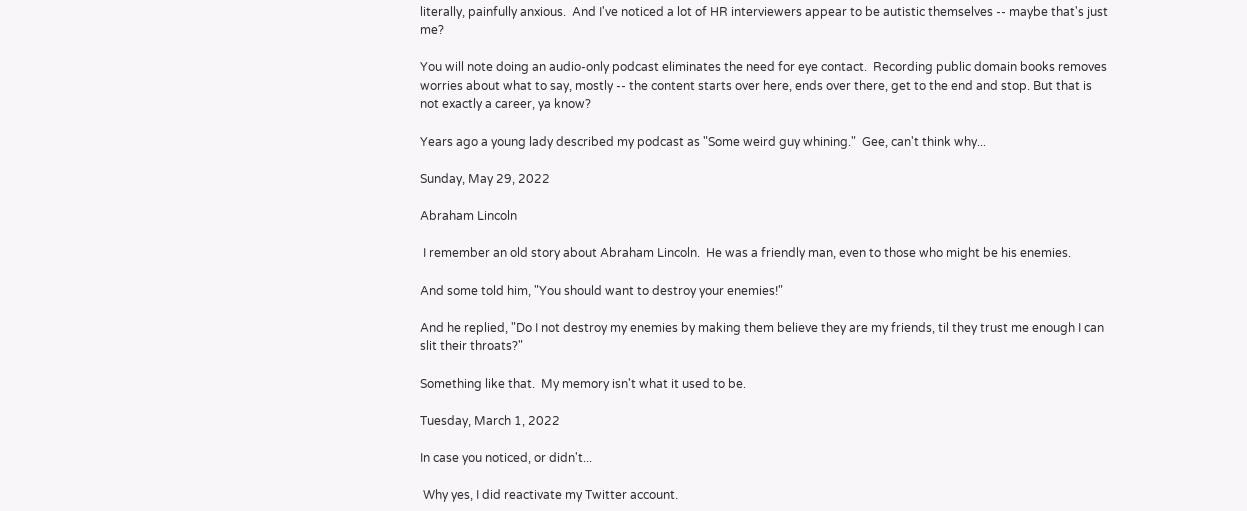literally, painfully anxious.  And I've noticed a lot of HR interviewers appear to be autistic themselves -- maybe that's just me?

You will note doing an audio-only podcast eliminates the need for eye contact.  Recording public domain books removes worries about what to say, mostly -- the content starts over here, ends over there, get to the end and stop. But that is not exactly a career, ya know?

Years ago a young lady described my podcast as "Some weird guy whining."  Gee, can't think why...

Sunday, May 29, 2022

Abraham Lincoln

 I remember an old story about Abraham Lincoln.  He was a friendly man, even to those who might be his enemies.

And some told him, "You should want to destroy your enemies!"

And he replied, "Do I not destroy my enemies by making them believe they are my friends, til they trust me enough I can slit their throats?"

Something like that.  My memory isn't what it used to be.

Tuesday, March 1, 2022

In case you noticed, or didn't...

 Why yes, I did reactivate my Twitter account.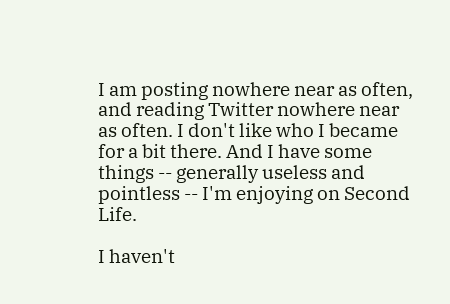I am posting nowhere near as often, and reading Twitter nowhere near as often. I don't like who I became for a bit there. And I have some things -- generally useless and pointless -- I'm enjoying on Second Life.

I haven't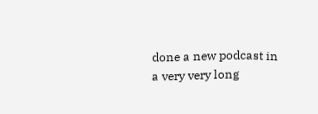done a new podcast in a very very long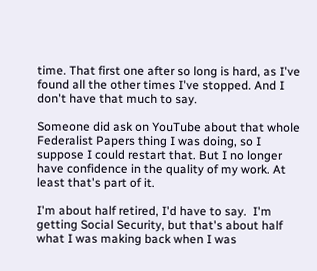time. That first one after so long is hard, as I've found all the other times I've stopped. And I don't have that much to say.

Someone did ask on YouTube about that whole Federalist Papers thing I was doing, so I suppose I could restart that. But I no longer have confidence in the quality of my work. At least that's part of it.

I'm about half retired, I'd have to say.  I'm getting Social Security, but that's about half what I was making back when I was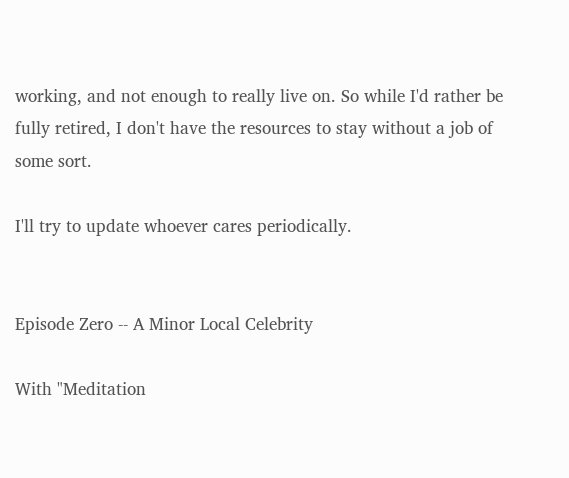working, and not enough to really live on. So while I'd rather be fully retired, I don't have the resources to stay without a job of some sort.

I'll try to update whoever cares periodically.


Episode Zero -- A Minor Local Celebrity

With "Meditation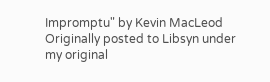Impromptu" by Kevin MacLeod Originally posted to Libsyn under my original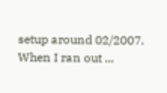setup around 02/2007.  When I ran out ...